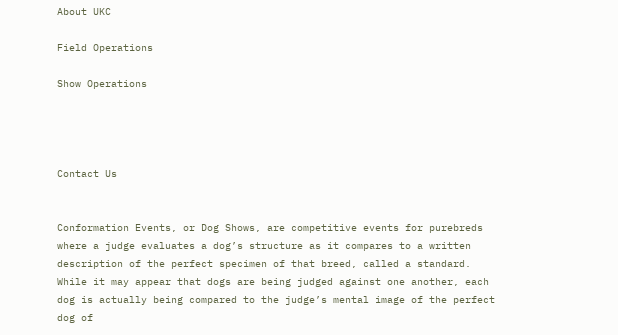About UKC

Field Operations

Show Operations




Contact Us


Conformation Events, or Dog Shows, are competitive events for purebreds where a judge evaluates a dog’s structure as it compares to a written description of the perfect specimen of that breed, called a standard. While it may appear that dogs are being judged against one another, each dog is actually being compared to the judge’s mental image of the perfect dog of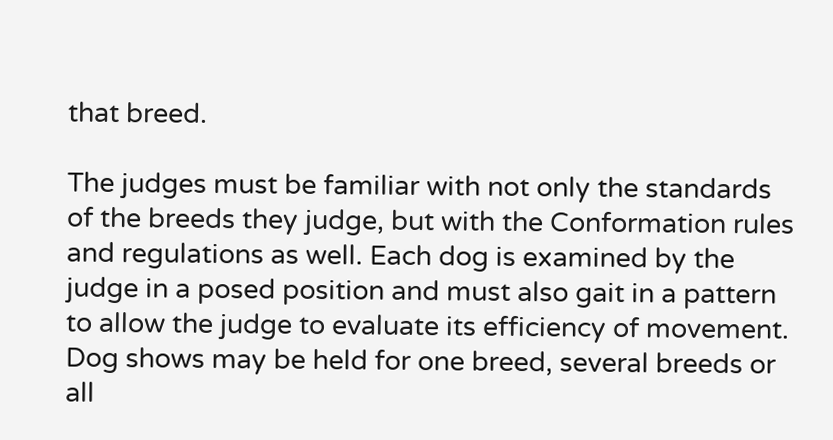that breed.

The judges must be familiar with not only the standards of the breeds they judge, but with the Conformation rules and regulations as well. Each dog is examined by the judge in a posed position and must also gait in a pattern to allow the judge to evaluate its efficiency of movement. Dog shows may be held for one breed, several breeds or all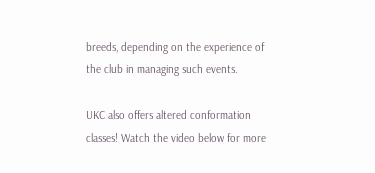breeds, depending on the experience of the club in managing such events.

UKC also offers altered conformation classes! Watch the video below for more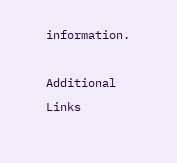information.

Additional Links